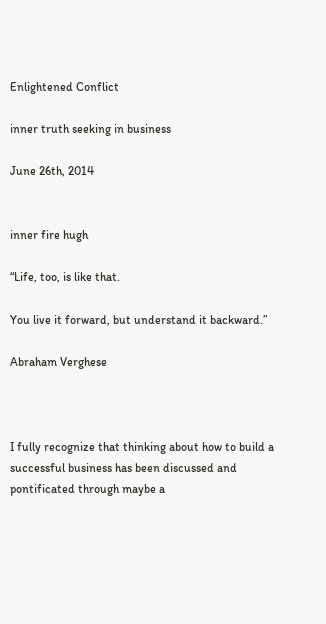Enlightened Conflict

inner truth seeking in business

June 26th, 2014


inner fire hugh

“Life, too, is like that.

You live it forward, but understand it backward.”

Abraham Verghese



I fully recognize that thinking about how to build a successful business has been discussed and pontificated through maybe a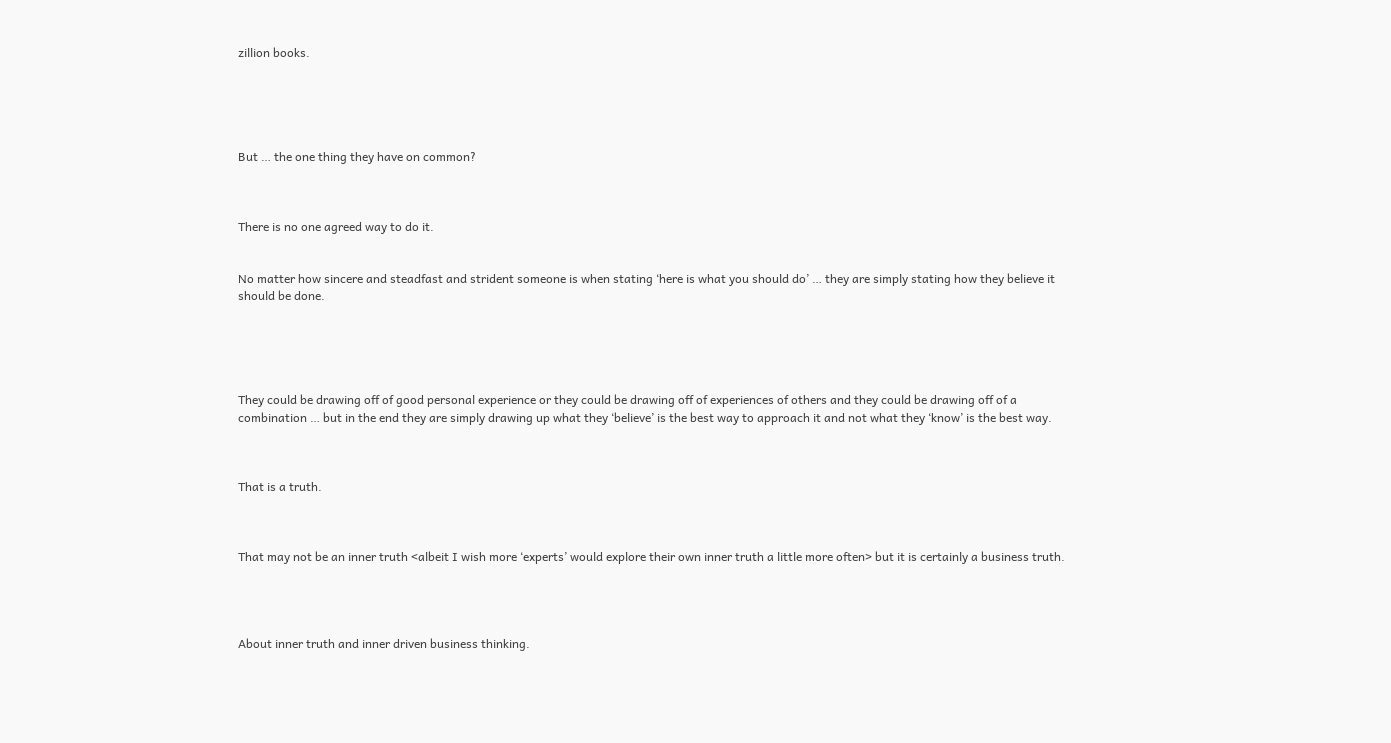zillion books.





But … the one thing they have on common?



There is no one agreed way to do it.


No matter how sincere and steadfast and strident someone is when stating ‘here is what you should do’ … they are simply stating how they believe it should be done.





They could be drawing off of good personal experience or they could be drawing off of experiences of others and they could be drawing off of a combination … but in the end they are simply drawing up what they ‘believe’ is the best way to approach it and not what they ‘know’ is the best way.



That is a truth.



That may not be an inner truth <albeit I wish more ‘experts’ would explore their own inner truth a little more often> but it is certainly a business truth.




About inner truth and inner driven business thinking.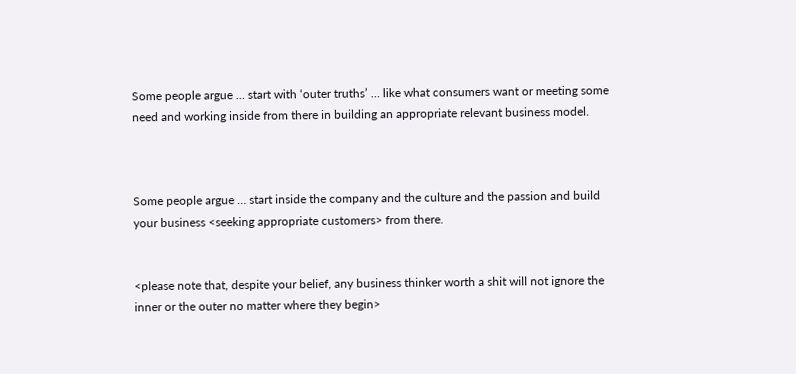Some people argue … start with ‘outer truths’ … like what consumers want or meeting some need and working inside from there in building an appropriate relevant business model.



Some people argue … start inside the company and the culture and the passion and build your business <seeking appropriate customers> from there.


<please note that, despite your belief, any business thinker worth a shit will not ignore the inner or the outer no matter where they begin>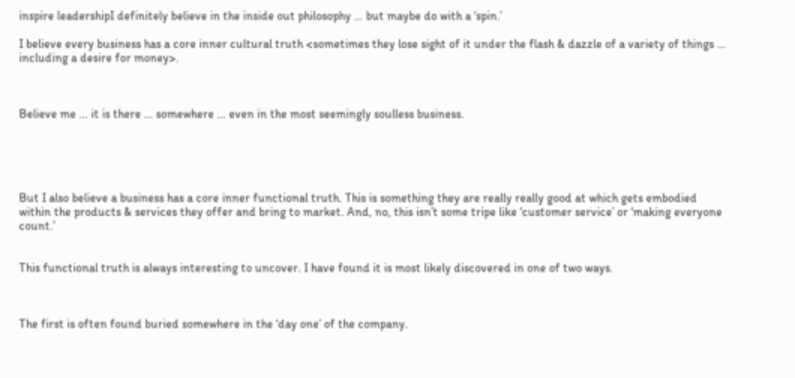inspire leadershipI definitely believe in the inside out philosophy … but maybe do with a ‘spin.’

I believe every business has a core inner cultural truth <sometimes they lose sight of it under the flash & dazzle of a variety of things … including a desire for money>.



Believe me … it is there … somewhere … even in the most seemingly soulless business.





But I also believe a business has a core inner functional truth. This is something they are really really good at which gets embodied within the products & services they offer and bring to market. And, no, this isn’t some tripe like ‘customer service’ or ‘making everyone count.’


This functional truth is always interesting to uncover. I have found it is most likely discovered in one of two ways.



The first is often found buried somewhere in the ‘day one’ of the company.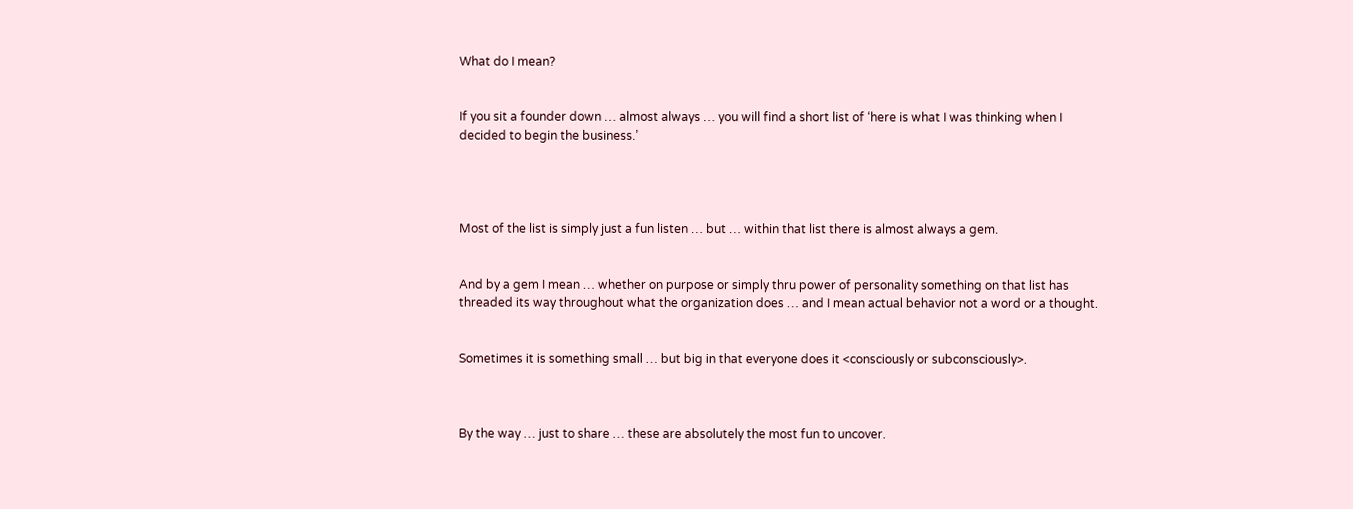What do I mean?


If you sit a founder down … almost always … you will find a short list of ‘here is what I was thinking when I decided to begin the business.’




Most of the list is simply just a fun listen … but … within that list there is almost always a gem.


And by a gem I mean … whether on purpose or simply thru power of personality something on that list has threaded its way throughout what the organization does … and I mean actual behavior not a word or a thought.


Sometimes it is something small … but big in that everyone does it <consciously or subconsciously>.



By the way … just to share … these are absolutely the most fun to uncover.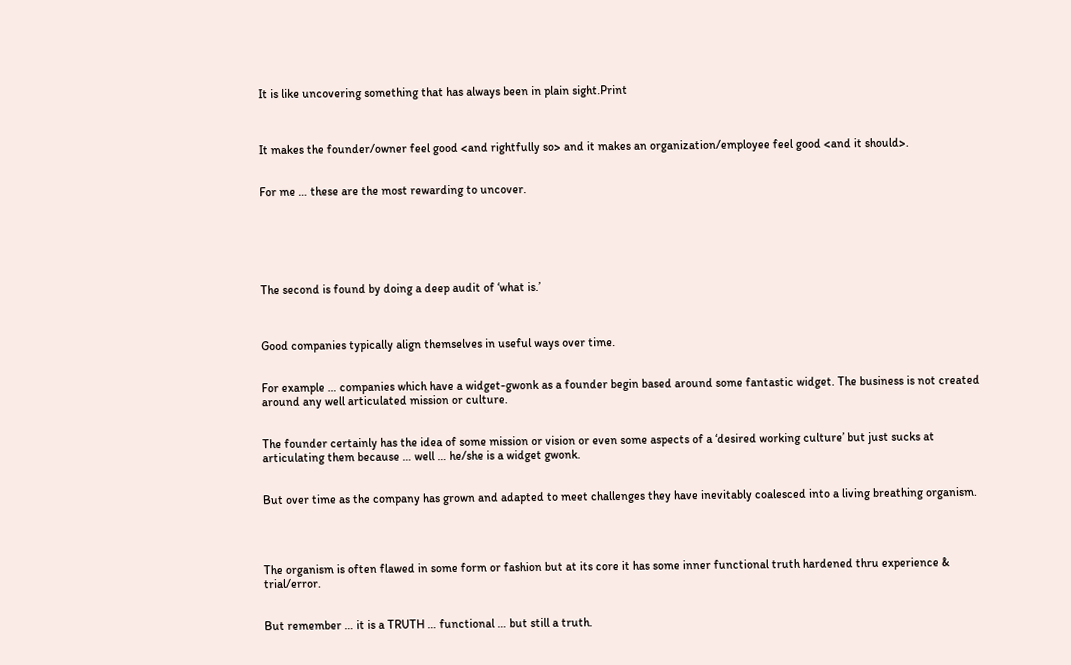It is like uncovering something that has always been in plain sight.Print



It makes the founder/owner feel good <and rightfully so> and it makes an organization/employee feel good <and it should>.


For me … these are the most rewarding to uncover.






The second is found by doing a deep audit of ‘what is.’



Good companies typically align themselves in useful ways over time.


For example … companies which have a widget-gwonk as a founder begin based around some fantastic widget. The business is not created around any well articulated mission or culture.


The founder certainly has the idea of some mission or vision or even some aspects of a ‘desired working culture’ but just sucks at articulating them because … well … he/she is a widget gwonk.


But over time as the company has grown and adapted to meet challenges they have inevitably coalesced into a living breathing organism.




The organism is often flawed in some form or fashion but at its core it has some inner functional truth hardened thru experience & trial/error.


But remember … it is a TRUTH … functional … but still a truth.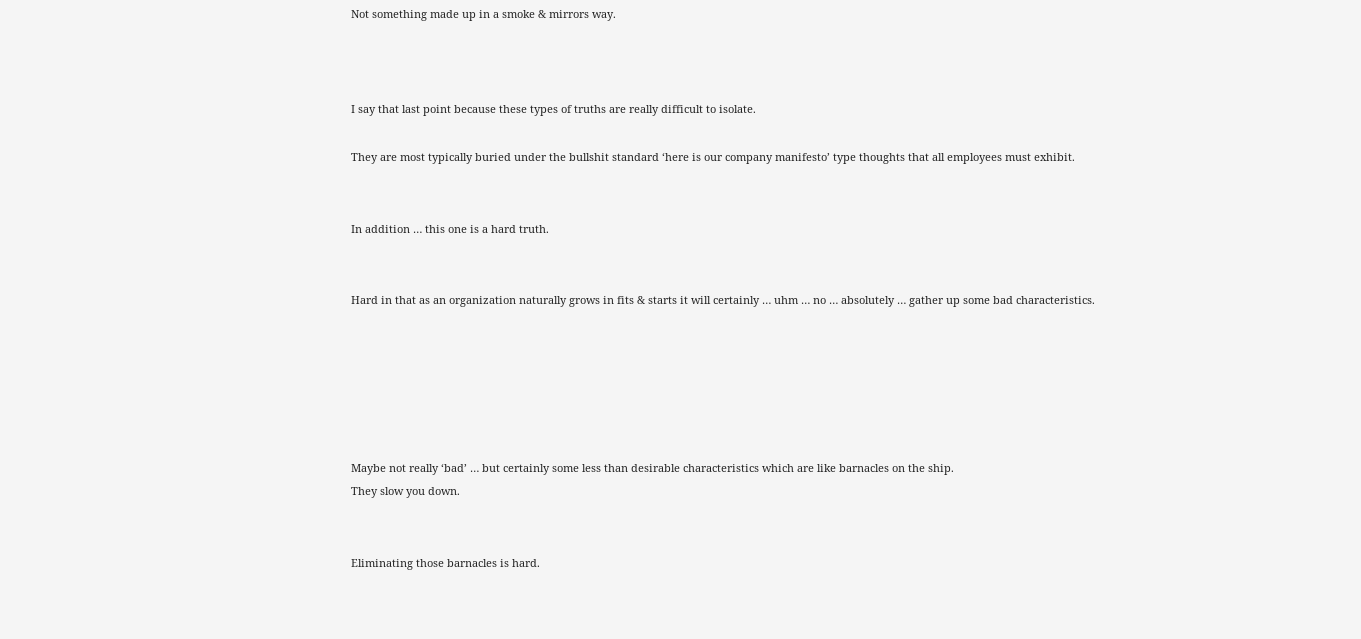Not something made up in a smoke & mirrors way.



I say that last point because these types of truths are really difficult to isolate.

They are most typically buried under the bullshit standard ‘here is our company manifesto’ type thoughts that all employees must exhibit.


In addition … this one is a hard truth.


Hard in that as an organization naturally grows in fits & starts it will certainly … uhm … no … absolutely … gather up some bad characteristics.






Maybe not really ‘bad’ … but certainly some less than desirable characteristics which are like barnacles on the ship.
They slow you down.


Eliminating those barnacles is hard.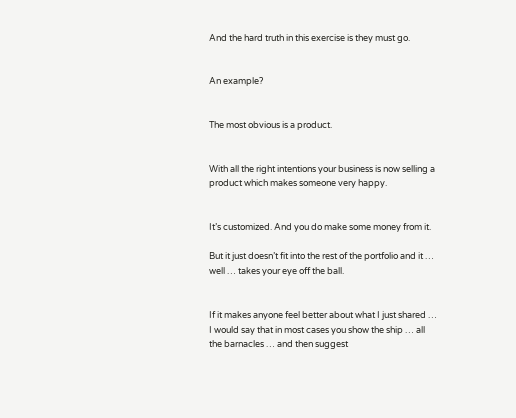And the hard truth in this exercise is they must go.


An example?


The most obvious is a product.


With all the right intentions your business is now selling a product which makes someone very happy.


It’s customized. And you do make some money from it.

But it just doesn’t fit into the rest of the portfolio and it … well … takes your eye off the ball.


If it makes anyone feel better about what I just shared … I would say that in most cases you show the ship … all the barnacles … and then suggest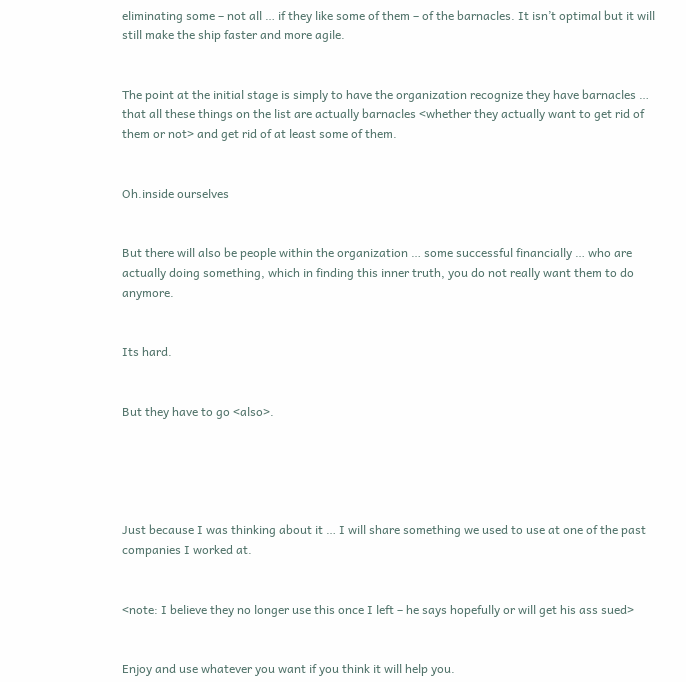eliminating some – not all … if they like some of them – of the barnacles. It isn’t optimal but it will still make the ship faster and more agile.


The point at the initial stage is simply to have the organization recognize they have barnacles … that all these things on the list are actually barnacles <whether they actually want to get rid of them or not> and get rid of at least some of them.


Oh.inside ourselves


But there will also be people within the organization … some successful financially … who are actually doing something, which in finding this inner truth, you do not really want them to do anymore.


Its hard.


But they have to go <also>.





Just because I was thinking about it … I will share something we used to use at one of the past companies I worked at.


<note: I believe they no longer use this once I left – he says hopefully or will get his ass sued>


Enjoy and use whatever you want if you think it will help you.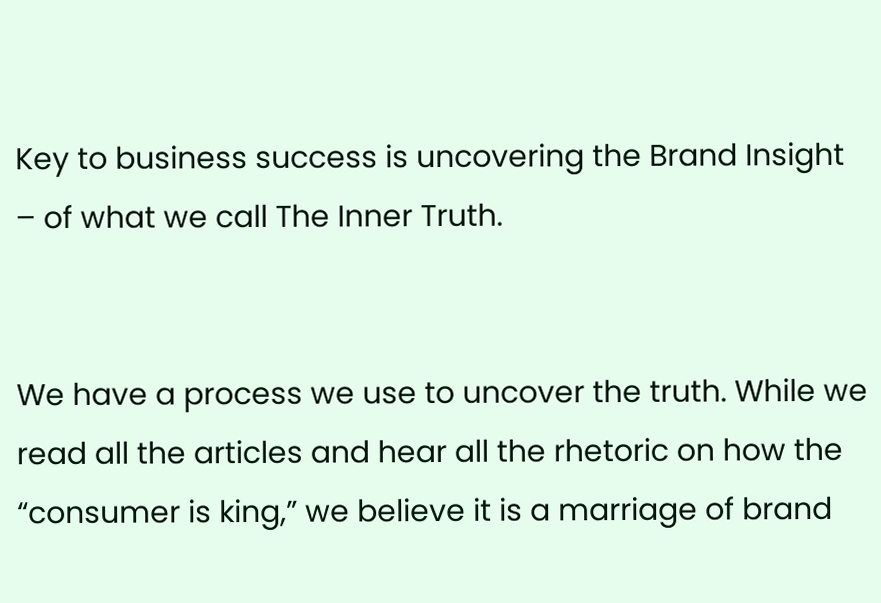Key to business success is uncovering the Brand Insight – of what we call The Inner Truth.


We have a process we use to uncover the truth. While we read all the articles and hear all the rhetoric on how the “consumer is king,” we believe it is a marriage of brand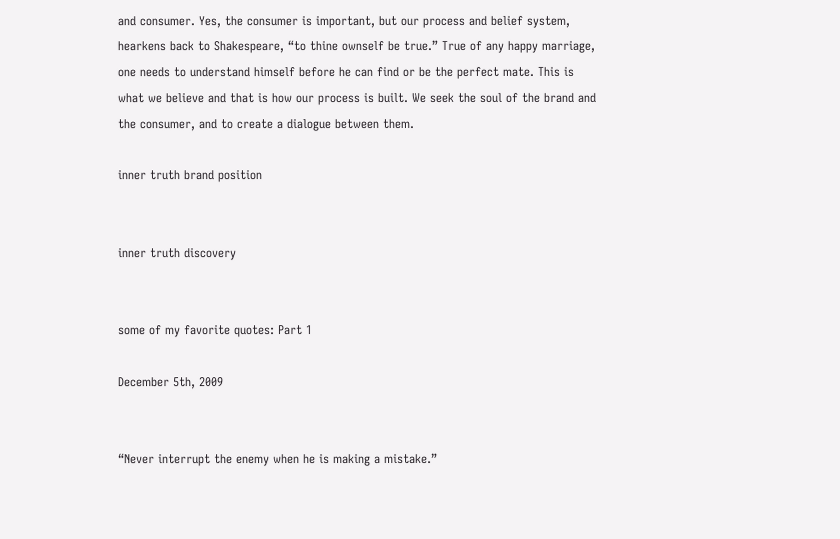and consumer. Yes, the consumer is important, but our process and belief system, hearkens back to Shakespeare, “to thine ownself be true.” True of any happy marriage, one needs to understand himself before he can find or be the perfect mate. This is what we believe and that is how our process is built. We seek the soul of the brand and the consumer, and to create a dialogue between them.

inner truth brand position


inner truth discovery


some of my favorite quotes: Part 1

December 5th, 2009


“Never interrupt the enemy when he is making a mistake.”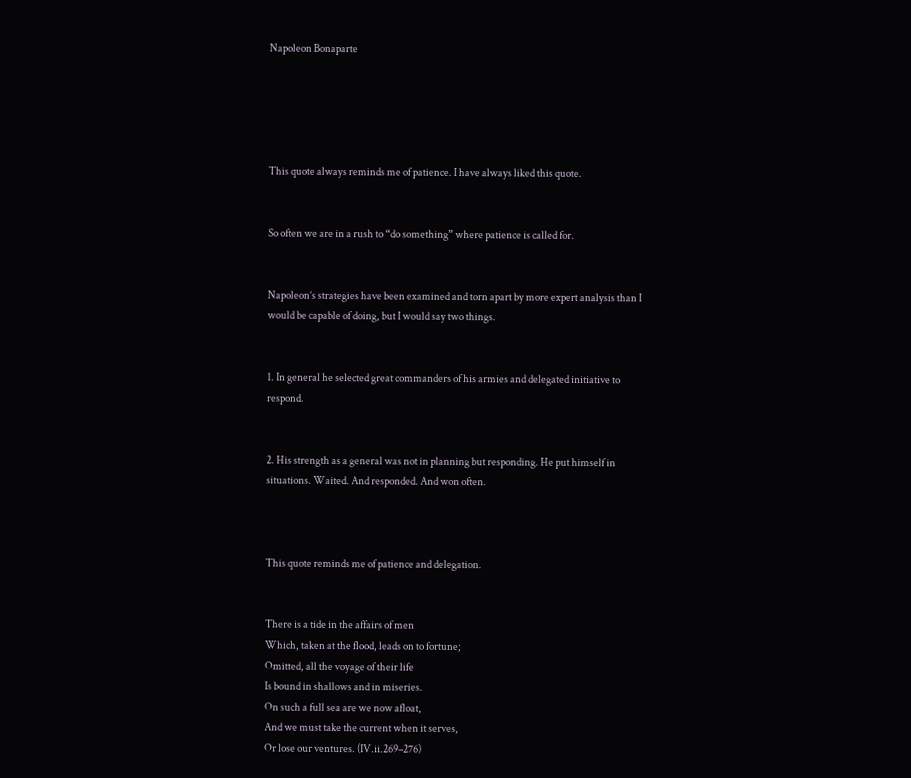Napoleon Bonaparte





This quote always reminds me of patience. I have always liked this quote.


So often we are in a rush to “do something” where patience is called for.


Napoleon’s strategies have been examined and torn apart by more expert analysis than I would be capable of doing, but I would say two things.


1. In general he selected great commanders of his armies and delegated initiative to respond.


2. His strength as a general was not in planning but responding. He put himself in situations. Waited. And responded. And won often.



This quote reminds me of patience and delegation.


There is a tide in the affairs of men
Which, taken at the flood, leads on to fortune;
Omitted, all the voyage of their life
Is bound in shallows and in miseries.
On such a full sea are we now afloat,
And we must take the current when it serves,
Or lose our ventures. (IV.ii.269–276)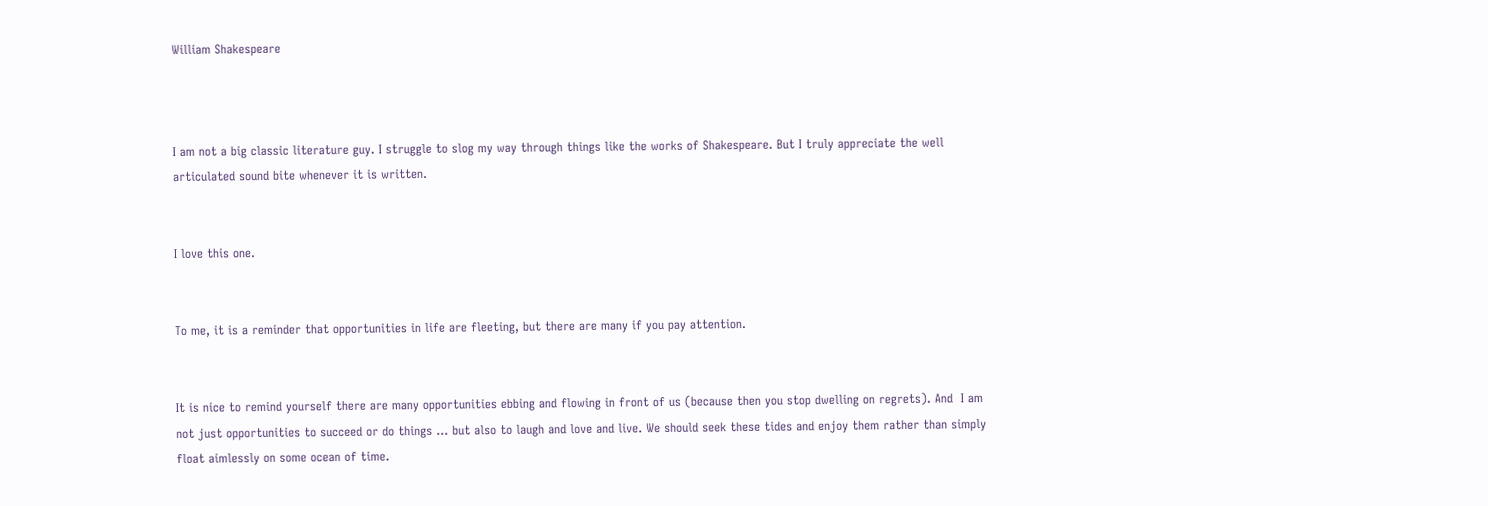William Shakespeare



I am not a big classic literature guy. I struggle to slog my way through things like the works of Shakespeare. But I truly appreciate the well articulated sound bite whenever it is written.


I love this one.


To me, it is a reminder that opportunities in life are fleeting, but there are many if you pay attention.


It is nice to remind yourself there are many opportunities ebbing and flowing in front of us (because then you stop dwelling on regrets). And  I am not just opportunities to succeed or do things … but also to laugh and love and live. We should seek these tides and enjoy them rather than simply float aimlessly on some ocean of time.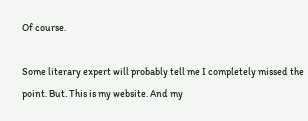Of course.

Some literary expert will probably tell me I completely missed the point. But. This is my website. And my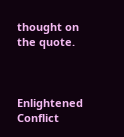thought on the quote.



Enlightened Conflict